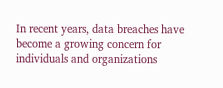In recent years, data breaches have become a growing concern for individuals and organizations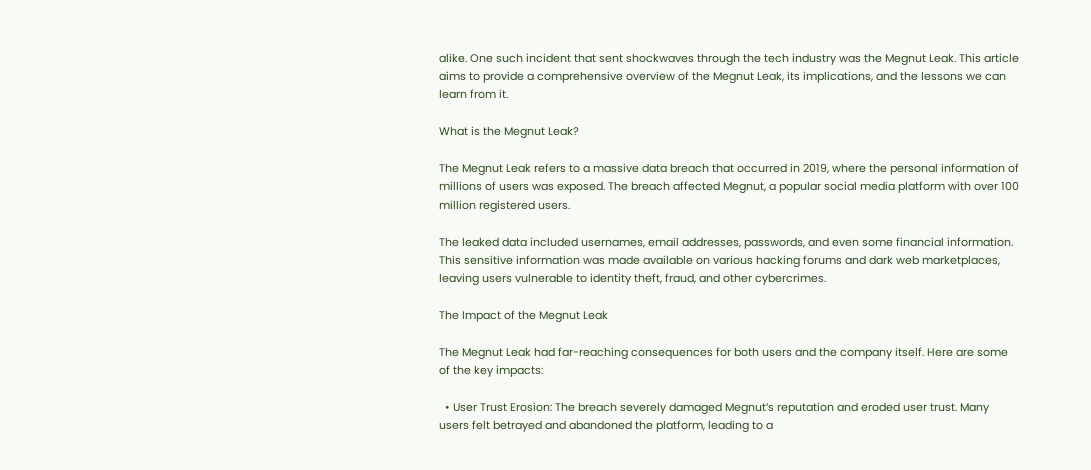alike. One such incident that sent shockwaves through the tech industry was the Megnut Leak. This article aims to provide a comprehensive overview of the Megnut Leak, its implications, and the lessons we can learn from it.

What is the Megnut Leak?

The Megnut Leak refers to a massive data breach that occurred in 2019, where the personal information of millions of users was exposed. The breach affected Megnut, a popular social media platform with over 100 million registered users.

The leaked data included usernames, email addresses, passwords, and even some financial information. This sensitive information was made available on various hacking forums and dark web marketplaces, leaving users vulnerable to identity theft, fraud, and other cybercrimes.

The Impact of the Megnut Leak

The Megnut Leak had far-reaching consequences for both users and the company itself. Here are some of the key impacts:

  • User Trust Erosion: The breach severely damaged Megnut’s reputation and eroded user trust. Many users felt betrayed and abandoned the platform, leading to a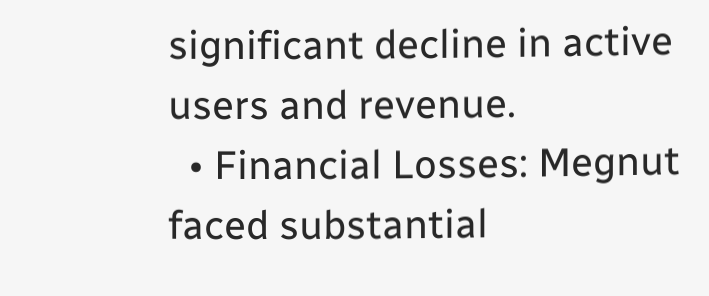significant decline in active users and revenue.
  • Financial Losses: Megnut faced substantial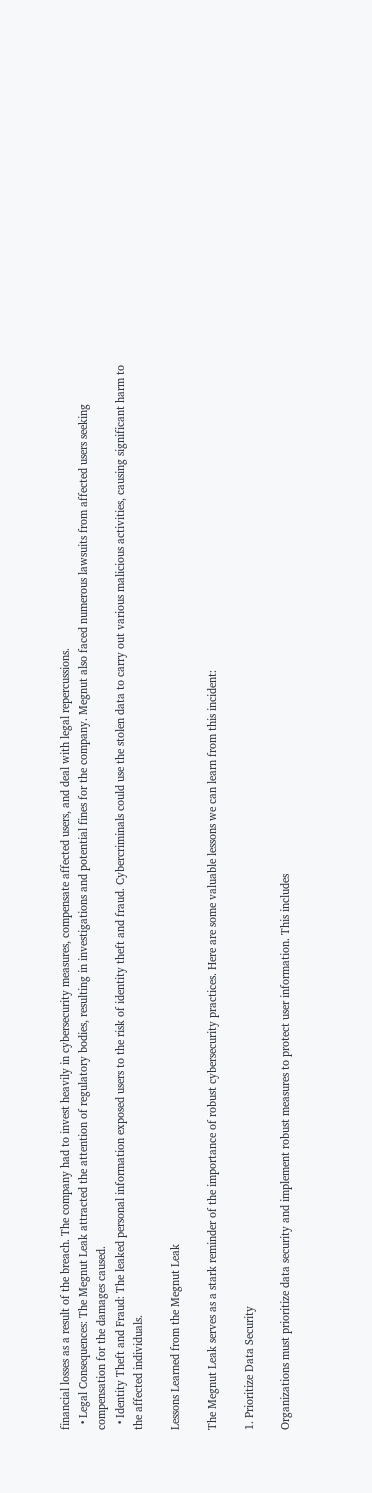financial losses as a result of the breach. The company had to invest heavily in cybersecurity measures, compensate affected users, and deal with legal repercussions.
  • Legal Consequences: The Megnut Leak attracted the attention of regulatory bodies, resulting in investigations and potential fines for the company. Megnut also faced numerous lawsuits from affected users seeking compensation for the damages caused.
  • Identity Theft and Fraud: The leaked personal information exposed users to the risk of identity theft and fraud. Cybercriminals could use the stolen data to carry out various malicious activities, causing significant harm to the affected individuals.

Lessons Learned from the Megnut Leak

The Megnut Leak serves as a stark reminder of the importance of robust cybersecurity practices. Here are some valuable lessons we can learn from this incident:

1. Prioritize Data Security

Organizations must prioritize data security and implement robust measures to protect user information. This includes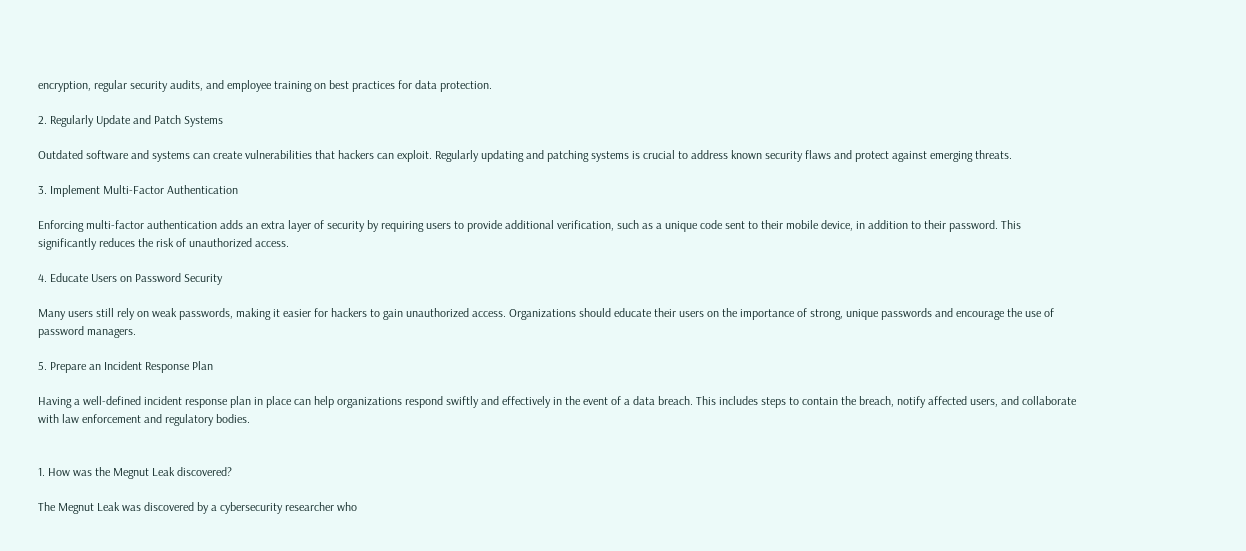encryption, regular security audits, and employee training on best practices for data protection.

2. Regularly Update and Patch Systems

Outdated software and systems can create vulnerabilities that hackers can exploit. Regularly updating and patching systems is crucial to address known security flaws and protect against emerging threats.

3. Implement Multi-Factor Authentication

Enforcing multi-factor authentication adds an extra layer of security by requiring users to provide additional verification, such as a unique code sent to their mobile device, in addition to their password. This significantly reduces the risk of unauthorized access.

4. Educate Users on Password Security

Many users still rely on weak passwords, making it easier for hackers to gain unauthorized access. Organizations should educate their users on the importance of strong, unique passwords and encourage the use of password managers.

5. Prepare an Incident Response Plan

Having a well-defined incident response plan in place can help organizations respond swiftly and effectively in the event of a data breach. This includes steps to contain the breach, notify affected users, and collaborate with law enforcement and regulatory bodies.


1. How was the Megnut Leak discovered?

The Megnut Leak was discovered by a cybersecurity researcher who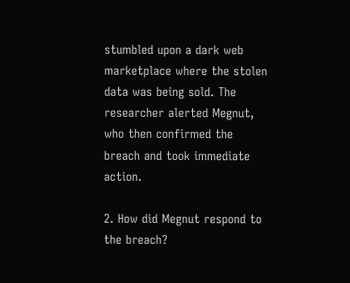stumbled upon a dark web marketplace where the stolen data was being sold. The researcher alerted Megnut, who then confirmed the breach and took immediate action.

2. How did Megnut respond to the breach?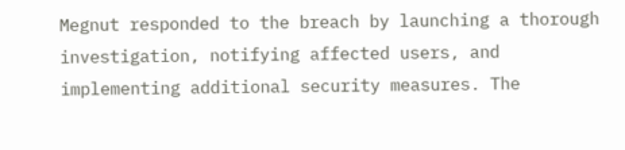Megnut responded to the breach by launching a thorough investigation, notifying affected users, and implementing additional security measures. The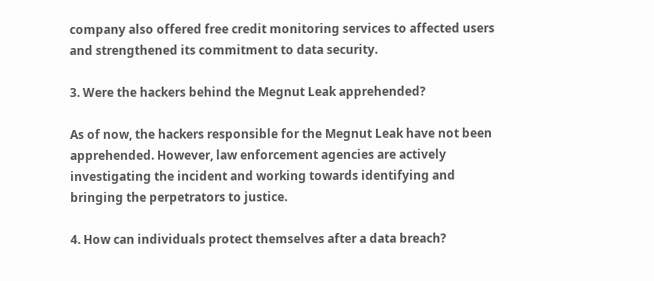company also offered free credit monitoring services to affected users and strengthened its commitment to data security.

3. Were the hackers behind the Megnut Leak apprehended?

As of now, the hackers responsible for the Megnut Leak have not been apprehended. However, law enforcement agencies are actively investigating the incident and working towards identifying and bringing the perpetrators to justice.

4. How can individuals protect themselves after a data breach?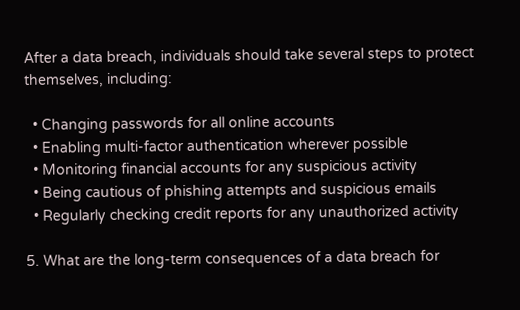After a data breach, individuals should take several steps to protect themselves, including:

  • Changing passwords for all online accounts
  • Enabling multi-factor authentication wherever possible
  • Monitoring financial accounts for any suspicious activity
  • Being cautious of phishing attempts and suspicious emails
  • Regularly checking credit reports for any unauthorized activity

5. What are the long-term consequences of a data breach for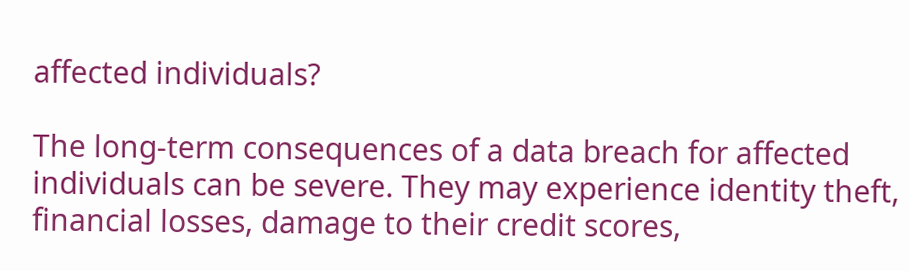affected individuals?

The long-term consequences of a data breach for affected individuals can be severe. They may experience identity theft, financial losses, damage to their credit scores,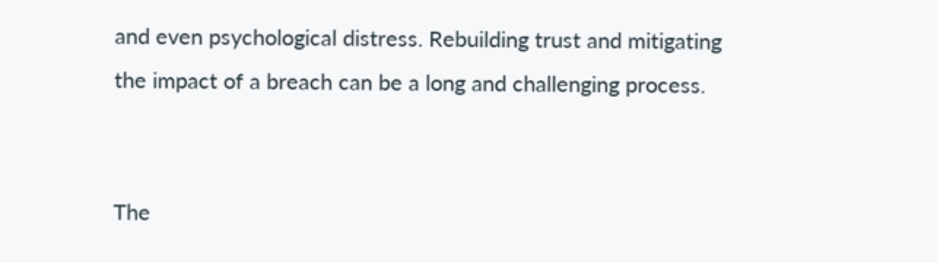and even psychological distress. Rebuilding trust and mitigating the impact of a breach can be a long and challenging process.


The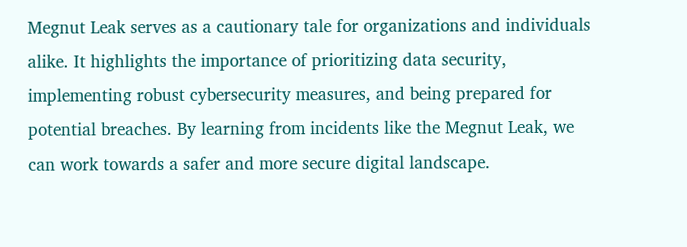Megnut Leak serves as a cautionary tale for organizations and individuals alike. It highlights the importance of prioritizing data security, implementing robust cybersecurity measures, and being prepared for potential breaches. By learning from incidents like the Megnut Leak, we can work towards a safer and more secure digital landscape.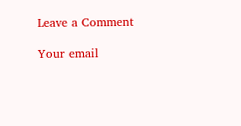Leave a Comment

Your email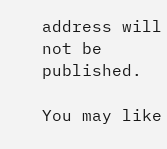address will not be published.

You may like